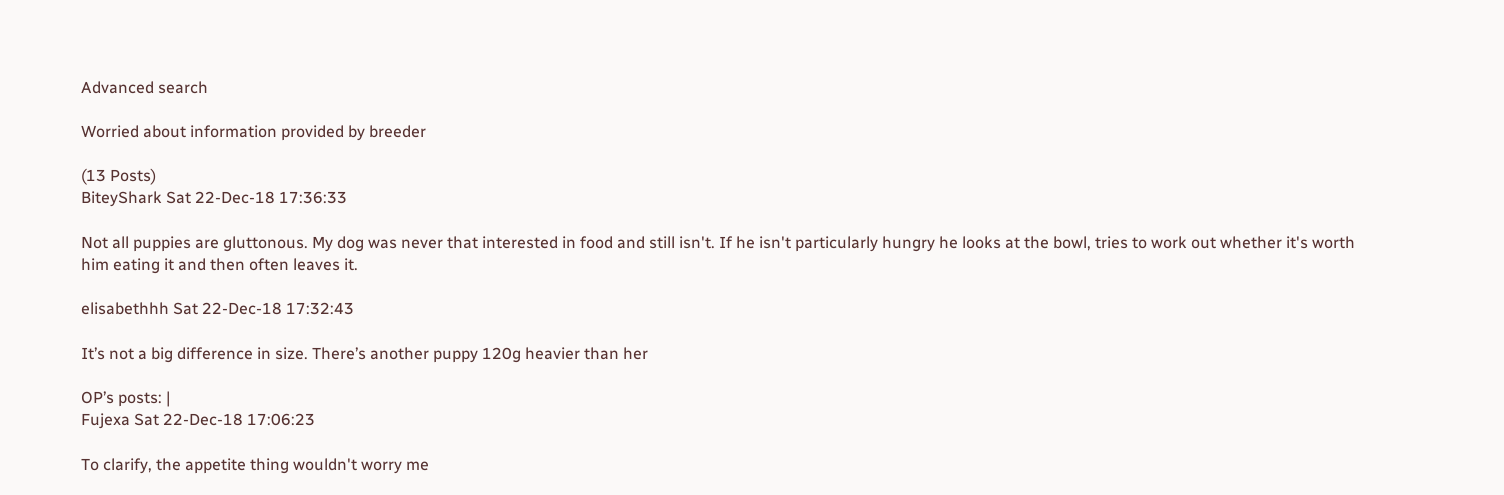Advanced search

Worried about information provided by breeder

(13 Posts)
BiteyShark Sat 22-Dec-18 17:36:33

Not all puppies are gluttonous. My dog was never that interested in food and still isn't. If he isn't particularly hungry he looks at the bowl, tries to work out whether it's worth him eating it and then often leaves it.

elisabethhh Sat 22-Dec-18 17:32:43

It’s not a big difference in size. There’s another puppy 120g heavier than her

OP’s posts: |
Fujexa Sat 22-Dec-18 17:06:23

To clarify, the appetite thing wouldn't worry me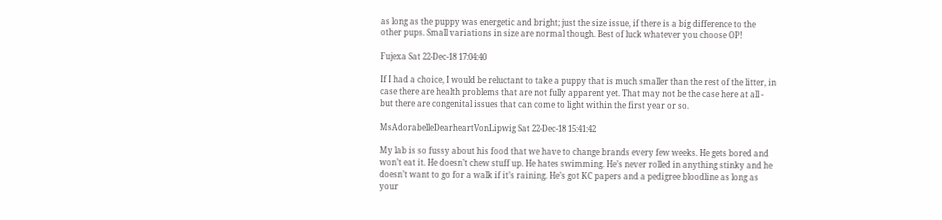as long as the puppy was energetic and bright; just the size issue, if there is a big difference to the other pups. Small variations in size are normal though. Best of luck whatever you choose OP!

Fujexa Sat 22-Dec-18 17:04:40

If I had a choice, I would be reluctant to take a puppy that is much smaller than the rest of the litter, in case there are health problems that are not fully apparent yet. That may not be the case here at all - but there are congenital issues that can come to light within the first year or so.

MsAdorabelleDearheartVonLipwig Sat 22-Dec-18 15:41:42

My lab is so fussy about his food that we have to change brands every few weeks. He gets bored and won’t eat it. He doesn’t chew stuff up. He hates swimming. He’s never rolled in anything stinky and he doesn’t want to go for a walk if it’s raining. He’s got KC papers and a pedigree bloodline as long as your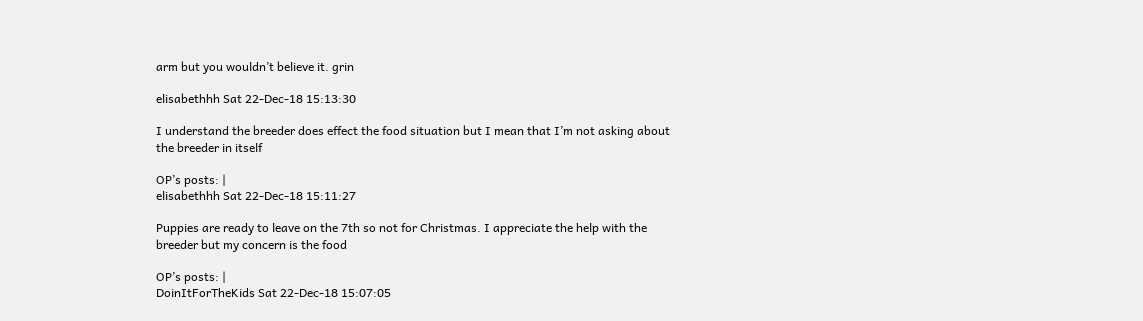arm but you wouldn’t believe it. grin

elisabethhh Sat 22-Dec-18 15:13:30

I understand the breeder does effect the food situation but I mean that I’m not asking about the breeder in itself

OP’s posts: |
elisabethhh Sat 22-Dec-18 15:11:27

Puppies are ready to leave on the 7th so not for Christmas. I appreciate the help with the breeder but my concern is the food

OP’s posts: |
DoinItForTheKids Sat 22-Dec-18 15:07:05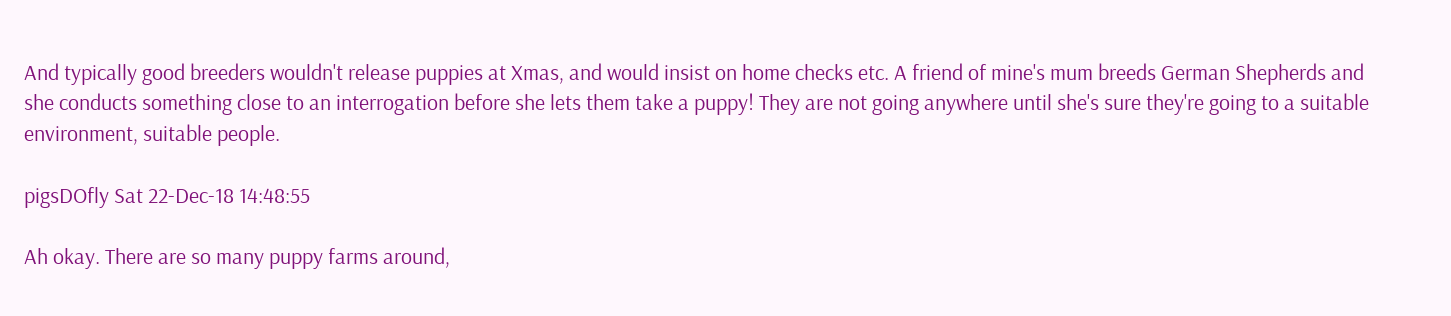And typically good breeders wouldn't release puppies at Xmas, and would insist on home checks etc. A friend of mine's mum breeds German Shepherds and she conducts something close to an interrogation before she lets them take a puppy! They are not going anywhere until she's sure they're going to a suitable environment, suitable people.

pigsDOfly Sat 22-Dec-18 14:48:55

Ah okay. There are so many puppy farms around,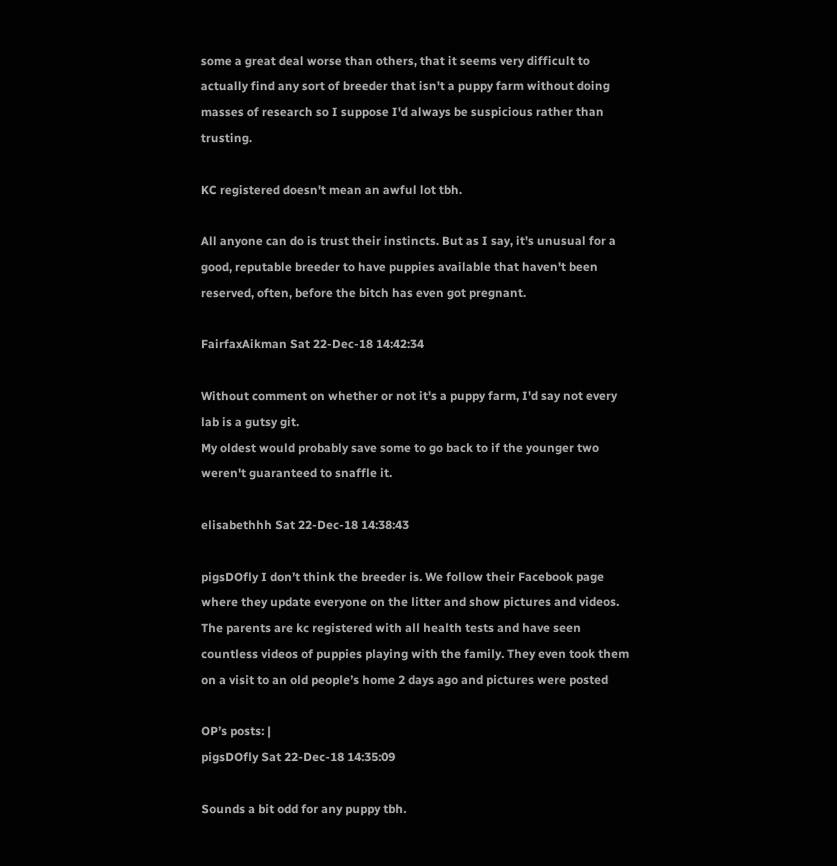some a great deal worse than others, that it seems very difficult to actually find any sort of breeder that isn't a puppy farm without doing masses of research so I suppose I'd always be suspicious rather than trusting.

KC registered doesn't mean an awful lot tbh.

All anyone can do is trust their instincts. But as I say, it's unusual for a good, reputable breeder to have puppies available that haven't been reserved, often, before the bitch has even got pregnant.

FairfaxAikman Sat 22-Dec-18 14:42:34

Without comment on whether or not it's a puppy farm, I'd say not every lab is a gutsy git.
My oldest would probably save some to go back to if the younger two weren't guaranteed to snaffle it.

elisabethhh Sat 22-Dec-18 14:38:43

pigsDOfly I don’t think the breeder is. We follow their Facebook page where they update everyone on the litter and show pictures and videos. The parents are kc registered with all health tests and have seen countless videos of puppies playing with the family. They even took them on a visit to an old people’s home 2 days ago and pictures were posted

OP’s posts: |
pigsDOfly Sat 22-Dec-18 14:35:09

Sounds a bit odd for any puppy tbh.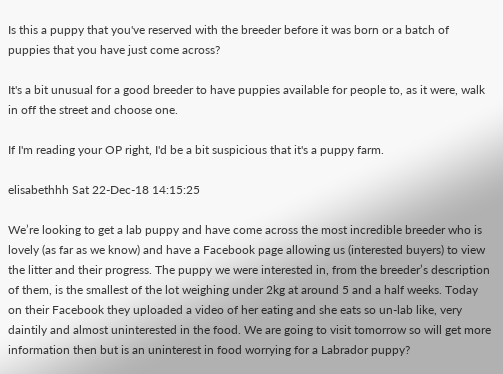Is this a puppy that you've reserved with the breeder before it was born or a batch of puppies that you have just come across?

It's a bit unusual for a good breeder to have puppies available for people to, as it were, walk in off the street and choose one.

If I'm reading your OP right, I'd be a bit suspicious that it's a puppy farm.

elisabethhh Sat 22-Dec-18 14:15:25

We’re looking to get a lab puppy and have come across the most incredible breeder who is lovely (as far as we know) and have a Facebook page allowing us (interested buyers) to view the litter and their progress. The puppy we were interested in, from the breeder’s description of them, is the smallest of the lot weighing under 2kg at around 5 and a half weeks. Today on their Facebook they uploaded a video of her eating and she eats so un-lab like, very daintily and almost uninterested in the food. We are going to visit tomorrow so will get more information then but is an uninterest in food worrying for a Labrador puppy?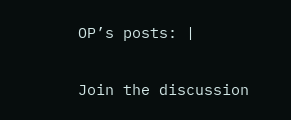OP’s posts: |

Join the discussion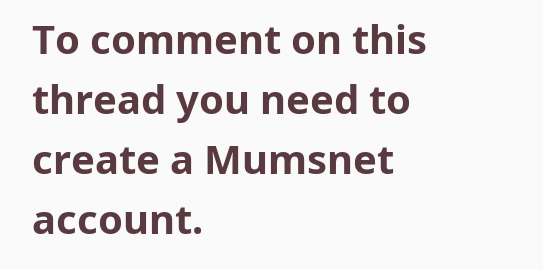To comment on this thread you need to create a Mumsnet account.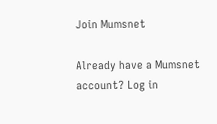Join Mumsnet

Already have a Mumsnet account? Log in